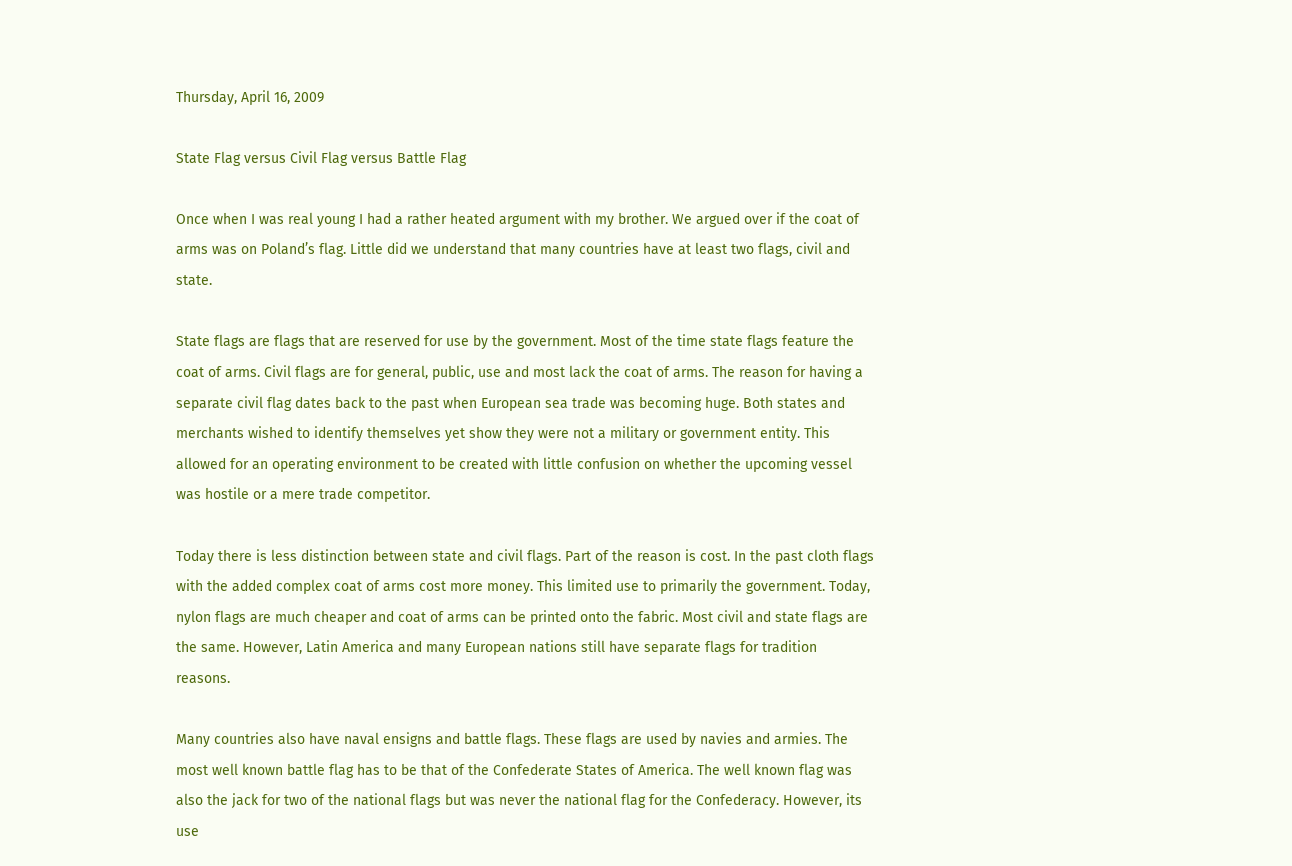Thursday, April 16, 2009

State Flag versus Civil Flag versus Battle Flag

Once when I was real young I had a rather heated argument with my brother. We argued over if the coat of arms was on Poland’s flag. Little did we understand that many countries have at least two flags, civil and state.

State flags are flags that are reserved for use by the government. Most of the time state flags feature the coat of arms. Civil flags are for general, public, use and most lack the coat of arms. The reason for having a separate civil flag dates back to the past when European sea trade was becoming huge. Both states and merchants wished to identify themselves yet show they were not a military or government entity. This allowed for an operating environment to be created with little confusion on whether the upcoming vessel was hostile or a mere trade competitor.

Today there is less distinction between state and civil flags. Part of the reason is cost. In the past cloth flags with the added complex coat of arms cost more money. This limited use to primarily the government. Today, nylon flags are much cheaper and coat of arms can be printed onto the fabric. Most civil and state flags are the same. However, Latin America and many European nations still have separate flags for tradition reasons.

Many countries also have naval ensigns and battle flags. These flags are used by navies and armies. The most well known battle flag has to be that of the Confederate States of America. The well known flag was also the jack for two of the national flags but was never the national flag for the Confederacy. However, its use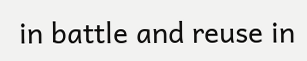in battle and reuse in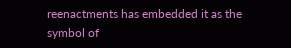reenactments has embedded it as the symbol of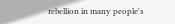rebellion in many people's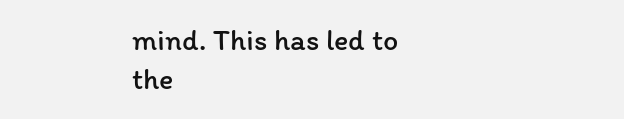mind. This has led to the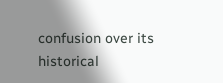confusion over its historical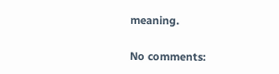meaning.

No comments: